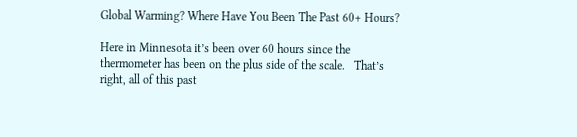Global Warming? Where Have You Been The Past 60+ Hours?

Here in Minnesota it’s been over 60 hours since the thermometer has been on the plus side of the scale.   That’s right, all of this past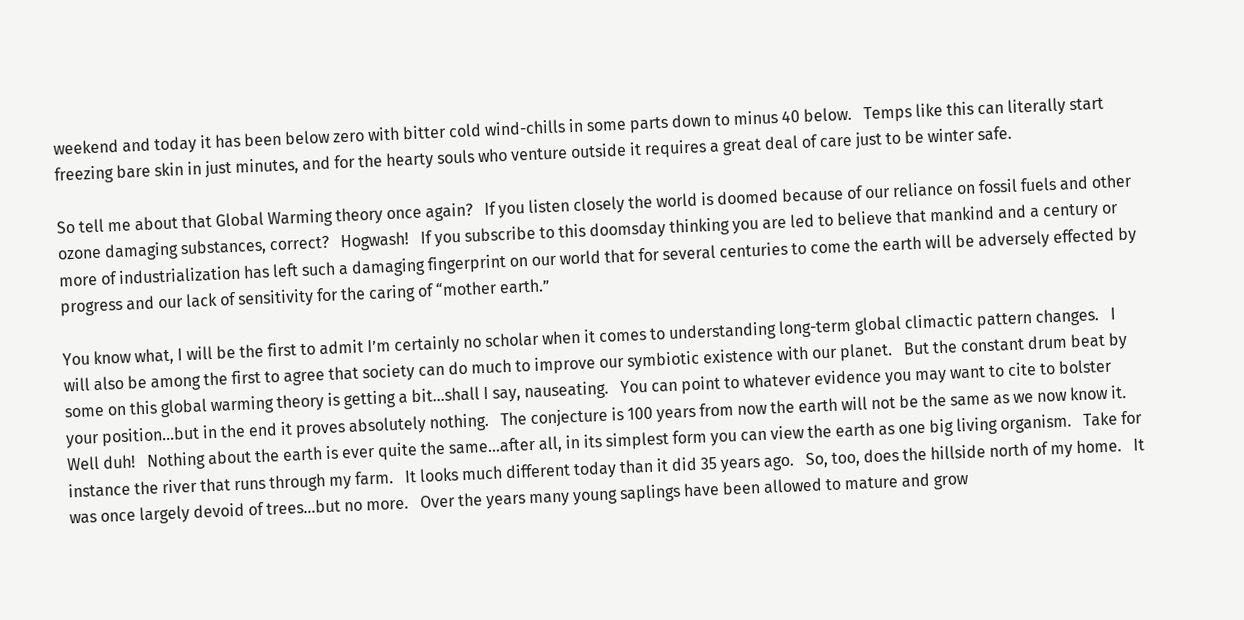weekend and today it has been below zero with bitter cold wind-chills in some parts down to minus 40 below.   Temps like this can literally start freezing bare skin in just minutes, and for the hearty souls who venture outside it requires a great deal of care just to be winter safe.

So tell me about that Global Warming theory once again?   If you listen closely the world is doomed because of our reliance on fossil fuels and other ozone damaging substances, correct?   Hogwash!   If you subscribe to this doomsday thinking you are led to believe that mankind and a century or more of industrialization has left such a damaging fingerprint on our world that for several centuries to come the earth will be adversely effected by progress and our lack of sensitivity for the caring of “mother earth.”

You know what, I will be the first to admit I’m certainly no scholar when it comes to understanding long-term global climactic pattern changes.   I will also be among the first to agree that society can do much to improve our symbiotic existence with our planet.   But the constant drum beat by some on this global warming theory is getting a bit…shall I say, nauseating.   You can point to whatever evidence you may want to cite to bolster your position…but in the end it proves absolutely nothing.   The conjecture is 100 years from now the earth will not be the same as we now know it.   Well duh!   Nothing about the earth is ever quite the same…after all, in its simplest form you can view the earth as one big living organism.   Take for instance the river that runs through my farm.   It looks much different today than it did 35 years ago.   So, too, does the hillside north of my home.   It was once largely devoid of trees…but no more.   Over the years many young saplings have been allowed to mature and grow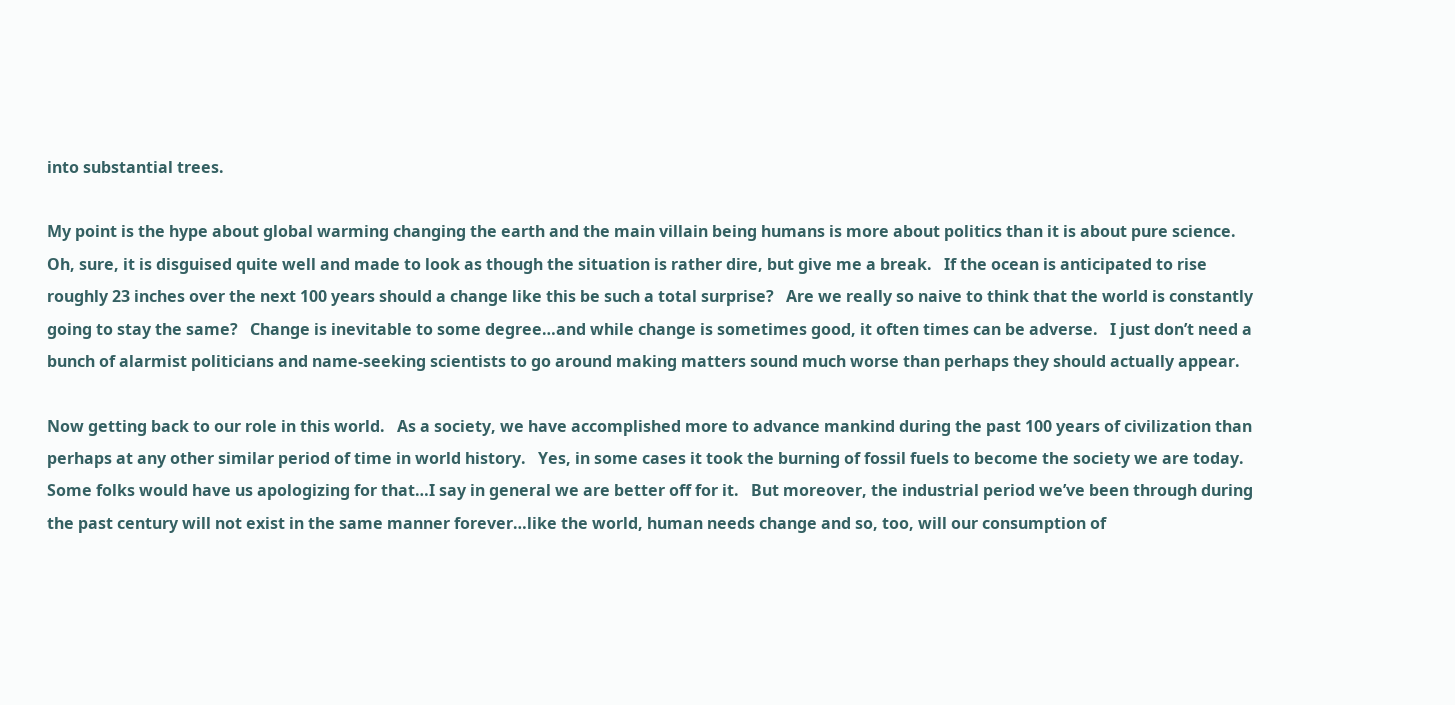into substantial trees.

My point is the hype about global warming changing the earth and the main villain being humans is more about politics than it is about pure science.   Oh, sure, it is disguised quite well and made to look as though the situation is rather dire, but give me a break.   If the ocean is anticipated to rise roughly 23 inches over the next 100 years should a change like this be such a total surprise?   Are we really so naive to think that the world is constantly going to stay the same?   Change is inevitable to some degree…and while change is sometimes good, it often times can be adverse.   I just don’t need a bunch of alarmist politicians and name-seeking scientists to go around making matters sound much worse than perhaps they should actually appear.

Now getting back to our role in this world.   As a society, we have accomplished more to advance mankind during the past 100 years of civilization than perhaps at any other similar period of time in world history.   Yes, in some cases it took the burning of fossil fuels to become the society we are today.   Some folks would have us apologizing for that…I say in general we are better off for it.   But moreover, the industrial period we’ve been through during the past century will not exist in the same manner forever…like the world, human needs change and so, too, will our consumption of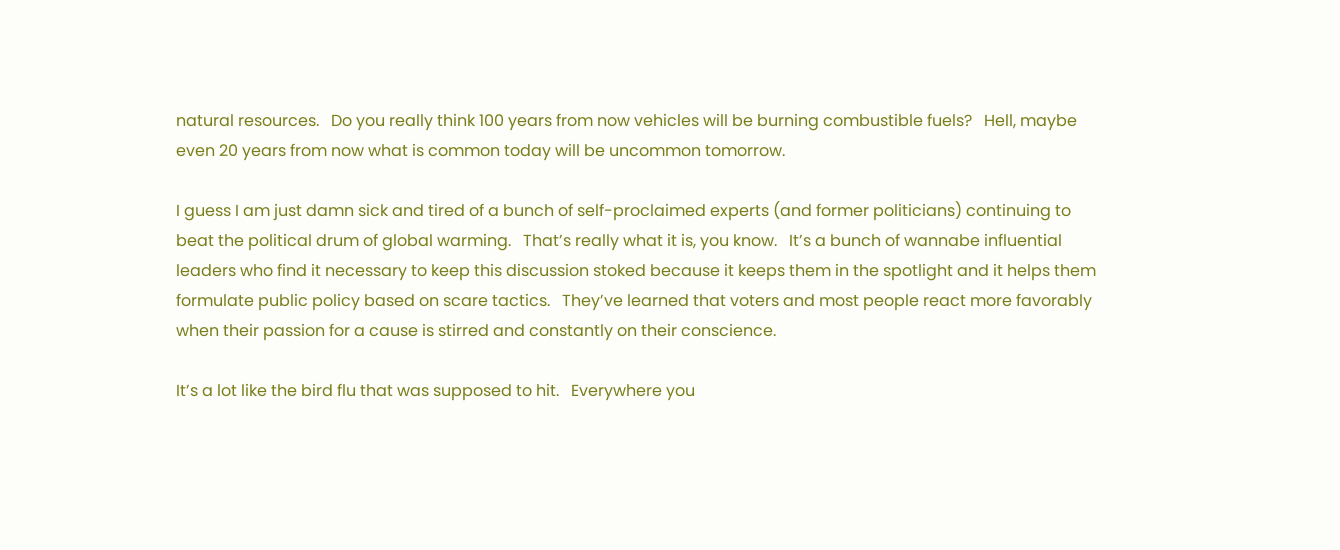natural resources.   Do you really think 100 years from now vehicles will be burning combustible fuels?   Hell, maybe even 20 years from now what is common today will be uncommon tomorrow.

I guess I am just damn sick and tired of a bunch of self-proclaimed experts (and former politicians) continuing to beat the political drum of global warming.   That’s really what it is, you know.   It’s a bunch of wannabe influential leaders who find it necessary to keep this discussion stoked because it keeps them in the spotlight and it helps them formulate public policy based on scare tactics.   They’ve learned that voters and most people react more favorably when their passion for a cause is stirred and constantly on their conscience.

It’s a lot like the bird flu that was supposed to hit.   Everywhere you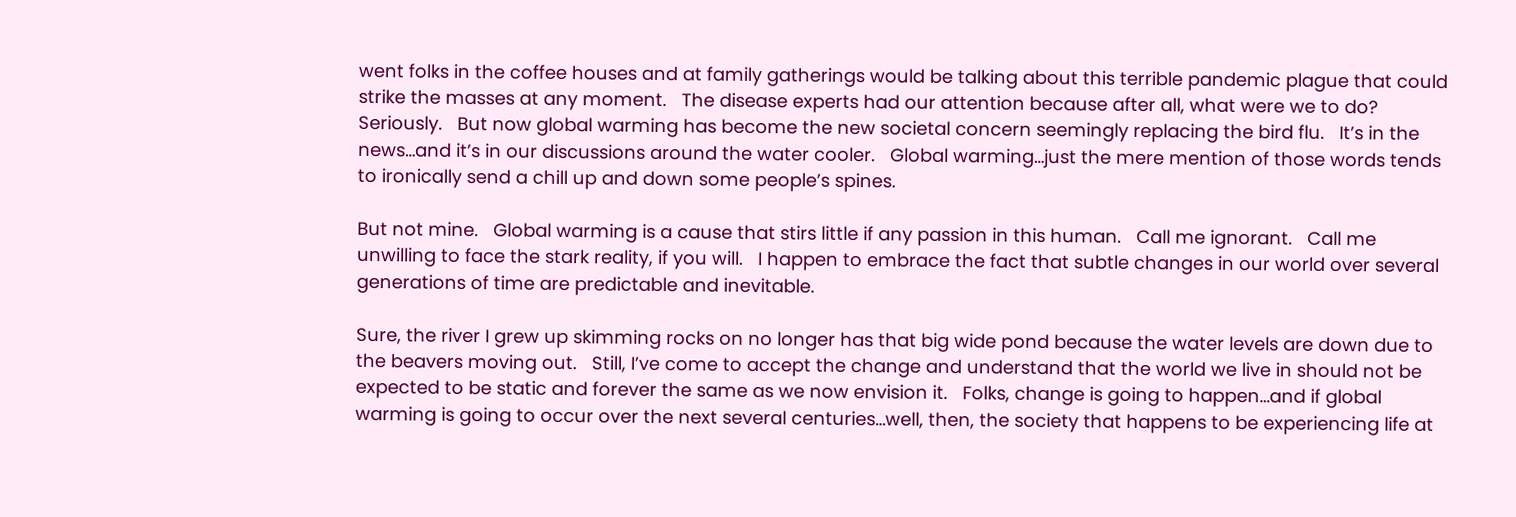went folks in the coffee houses and at family gatherings would be talking about this terrible pandemic plague that could strike the masses at any moment.   The disease experts had our attention because after all, what were we to do?   Seriously.   But now global warming has become the new societal concern seemingly replacing the bird flu.   It’s in the news…and it’s in our discussions around the water cooler.   Global warming…just the mere mention of those words tends to ironically send a chill up and down some people’s spines.

But not mine.   Global warming is a cause that stirs little if any passion in this human.   Call me ignorant.   Call me unwilling to face the stark reality, if you will.   I happen to embrace the fact that subtle changes in our world over several generations of time are predictable and inevitable.

Sure, the river I grew up skimming rocks on no longer has that big wide pond because the water levels are down due to the beavers moving out.   Still, I’ve come to accept the change and understand that the world we live in should not be expected to be static and forever the same as we now envision it.   Folks, change is going to happen…and if global warming is going to occur over the next several centuries…well, then, the society that happens to be experiencing life at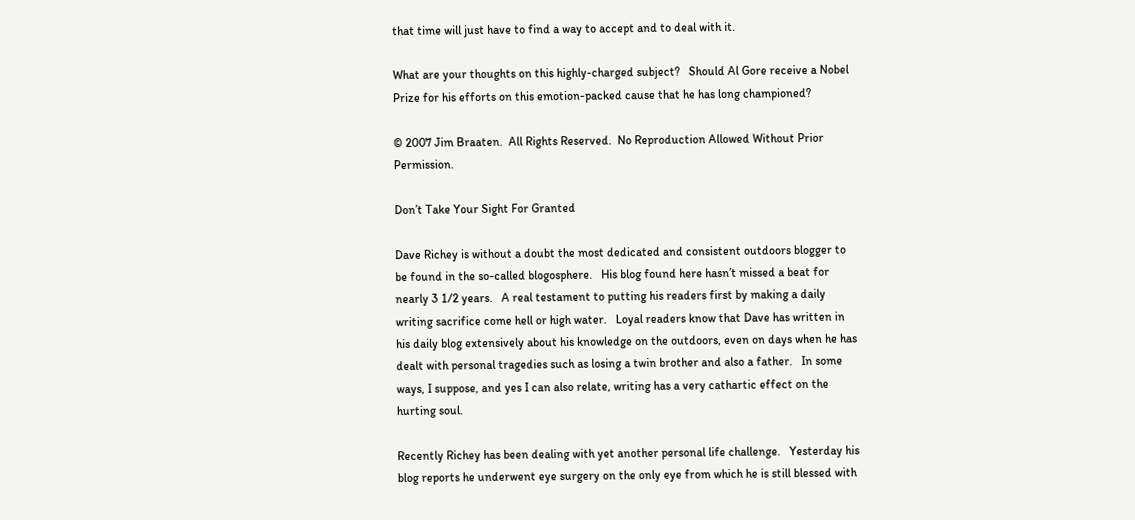that time will just have to find a way to accept and to deal with it.

What are your thoughts on this highly-charged subject?   Should Al Gore receive a Nobel Prize for his efforts on this emotion-packed cause that he has long championed?

© 2007 Jim Braaten.  All Rights Reserved.  No Reproduction Allowed Without Prior Permission.

Don’t Take Your Sight For Granted

Dave Richey is without a doubt the most dedicated and consistent outdoors blogger to be found in the so-called blogosphere.   His blog found here hasn’t missed a beat for nearly 3 1/2 years.   A real testament to putting his readers first by making a daily writing sacrifice come hell or high water.   Loyal readers know that Dave has written in his daily blog extensively about his knowledge on the outdoors, even on days when he has dealt with personal tragedies such as losing a twin brother and also a father.   In some ways, I suppose, and yes I can also relate, writing has a very cathartic effect on the hurting soul.

Recently Richey has been dealing with yet another personal life challenge.   Yesterday his blog reports he underwent eye surgery on the only eye from which he is still blessed with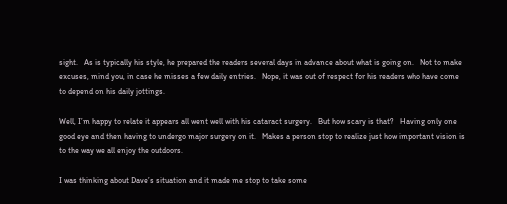sight.   As is typically his style, he prepared the readers several days in advance about what is going on.   Not to make excuses, mind you, in case he misses a few daily entries.   Nope, it was out of respect for his readers who have come to depend on his daily jottings.

Well, I’m happy to relate it appears all went well with his cataract surgery.   But how scary is that?   Having only one good eye and then having to undergo major surgery on it.   Makes a person stop to realize just how important vision is to the way we all enjoy the outdoors.

I was thinking about Dave’s situation and it made me stop to take some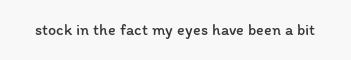stock in the fact my eyes have been a bit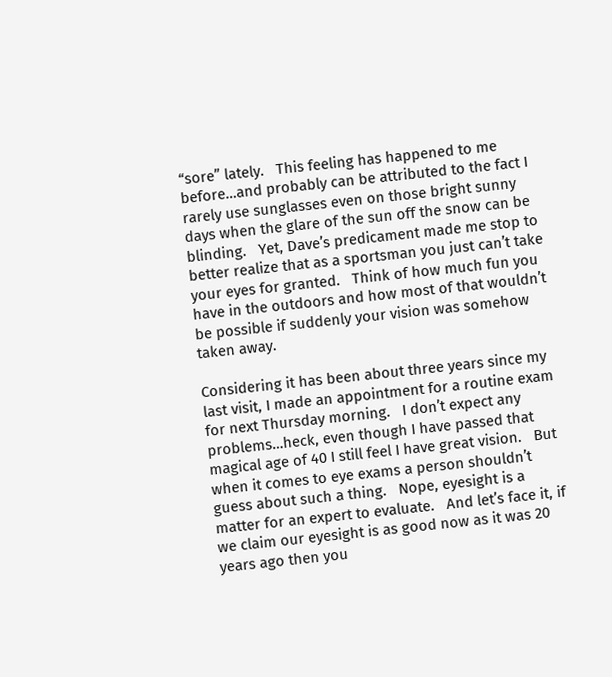“sore” lately.   This feeling has happened to me before…and probably can be attributed to the fact I rarely use sunglasses even on those bright sunny days when the glare of the sun off the snow can be blinding.   Yet, Dave’s predicament made me stop to better realize that as a sportsman you just can’t take your eyes for granted.   Think of how much fun you have in the outdoors and how most of that wouldn’t be possible if suddenly your vision was somehow taken away.

Considering it has been about three years since my last visit, I made an appointment for a routine exam for next Thursday morning.   I don’t expect any problems…heck, even though I have passed that magical age of 40 I still feel I have great vision.   But when it comes to eye exams a person shouldn’t guess about such a thing.   Nope, eyesight is a matter for an expert to evaluate.   And let’s face it, if we claim our eyesight is as good now as it was 20 years ago then you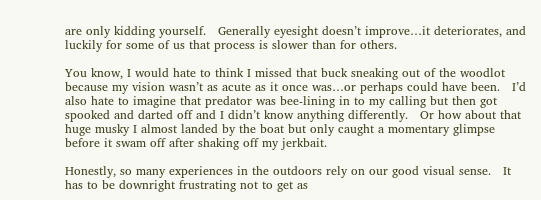are only kidding yourself.   Generally eyesight doesn’t improve…it deteriorates, and luckily for some of us that process is slower than for others.

You know, I would hate to think I missed that buck sneaking out of the woodlot because my vision wasn’t as acute as it once was…or perhaps could have been.   I’d also hate to imagine that predator was bee-lining in to my calling but then got spooked and darted off and I didn’t know anything differently.   Or how about that huge musky I almost landed by the boat but only caught a momentary glimpse before it swam off after shaking off my jerkbait.

Honestly, so many experiences in the outdoors rely on our good visual sense.   It has to be downright frustrating not to get as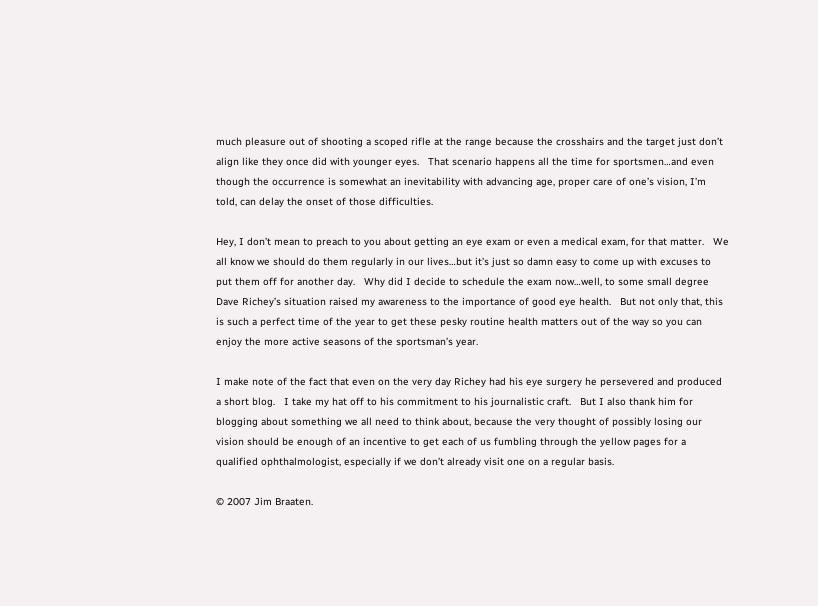much pleasure out of shooting a scoped rifle at the range because the crosshairs and the target just don’t align like they once did with younger eyes.   That scenario happens all the time for sportsmen…and even though the occurrence is somewhat an inevitability with advancing age, proper care of one’s vision, I’m told, can delay the onset of those difficulties.

Hey, I don’t mean to preach to you about getting an eye exam or even a medical exam, for that matter.   We all know we should do them regularly in our lives…but it’s just so damn easy to come up with excuses to put them off for another day.   Why did I decide to schedule the exam now…well, to some small degree Dave Richey’s situation raised my awareness to the importance of good eye health.   But not only that, this is such a perfect time of the year to get these pesky routine health matters out of the way so you can enjoy the more active seasons of the sportsman’s year.

I make note of the fact that even on the very day Richey had his eye surgery he persevered and produced a short blog.   I take my hat off to his commitment to his journalistic craft.   But I also thank him for blogging about something we all need to think about, because the very thought of possibly losing our vision should be enough of an incentive to get each of us fumbling through the yellow pages for a qualified ophthalmologist, especially if we don’t already visit one on a regular basis.

© 2007 Jim Braaten.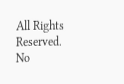All Rights Reserved.  No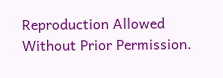Reproduction Allowed Without Prior Permission.